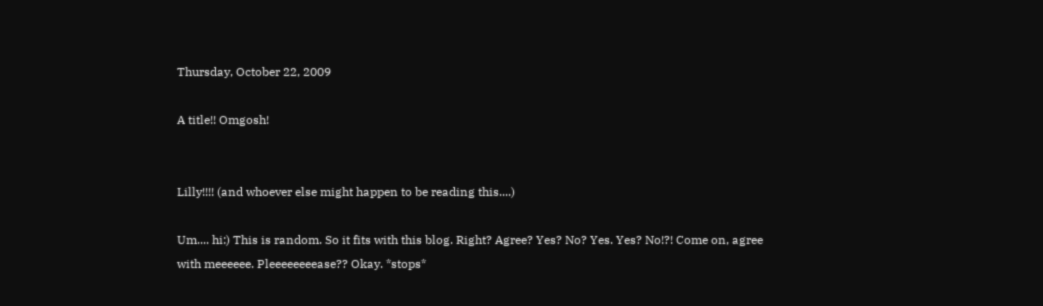Thursday, October 22, 2009

A title!! Omgosh!


Lilly!!!! (and whoever else might happen to be reading this....)

Um.... hi:) This is random. So it fits with this blog. Right? Agree? Yes? No? Yes. Yes? No!?! Come on, agree with meeeeee. Pleeeeeeeease?? Okay. *stops*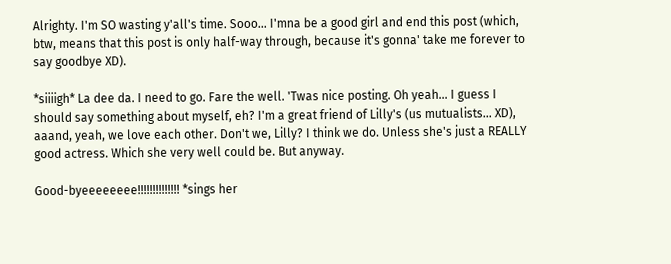Alrighty. I'm SO wasting y'all's time. Sooo... I'mna be a good girl and end this post (which, btw, means that this post is only half-way through, because it's gonna' take me forever to say goodbye XD).

*siiiigh* La dee da. I need to go. Fare the well. 'Twas nice posting. Oh yeah... I guess I should say something about myself, eh? I'm a great friend of Lilly's (us mutualists... XD), aaand, yeah, we love each other. Don't we, Lilly? I think we do. Unless she's just a REALLY good actress. Which she very well could be. But anyway.

Good-byeeeeeeee!!!!!!!!!!!!!! *sings her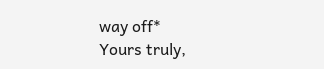way off*
Yours truly,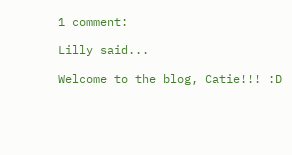1 comment:

Lilly said...

Welcome to the blog, Catie!!! :D